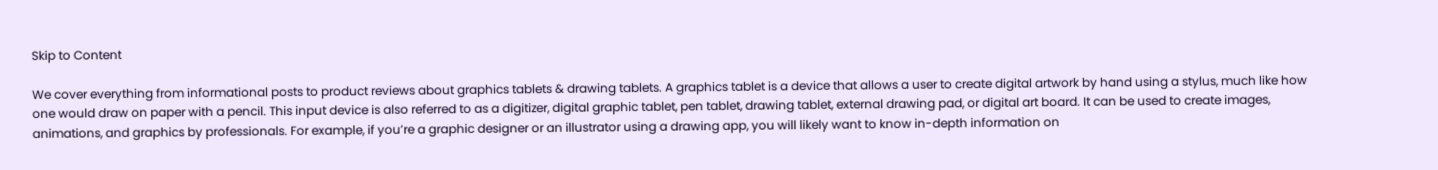Skip to Content

We cover everything from informational posts to product reviews about graphics tablets & drawing tablets. A graphics tablet is a device that allows a user to create digital artwork by hand using a stylus, much like how one would draw on paper with a pencil. This input device is also referred to as a digitizer, digital graphic tablet, pen tablet, drawing tablet, external drawing pad, or digital art board. It can be used to create images, animations, and graphics by professionals. For example, if you’re a graphic designer or an illustrator using a drawing app, you will likely want to know in-depth information on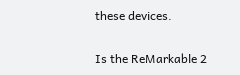these devices.

Is the ReMarkable 2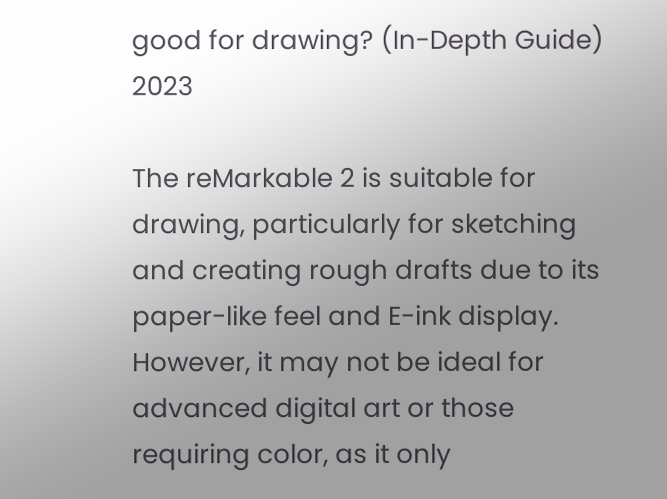good for drawing? (In-Depth Guide) 2023

The reMarkable 2 is suitable for drawing, particularly for sketching and creating rough drafts due to its paper-like feel and E-ink display. However, it may not be ideal for advanced digital art or those requiring color, as it only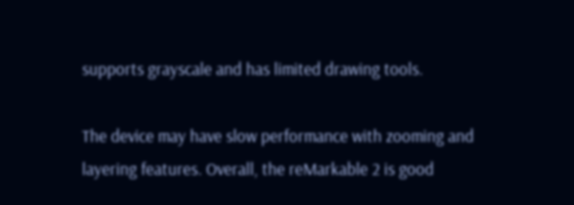supports grayscale and has limited drawing tools.

The device may have slow performance with zooming and layering features. Overall, the reMarkable 2 is good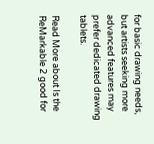for basic drawing needs, but artists seeking more advanced features may prefer dedicated drawing tablets.

Read More about Is the ReMarkable 2 good for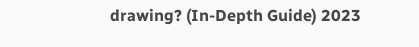drawing? (In-Depth Guide) 2023